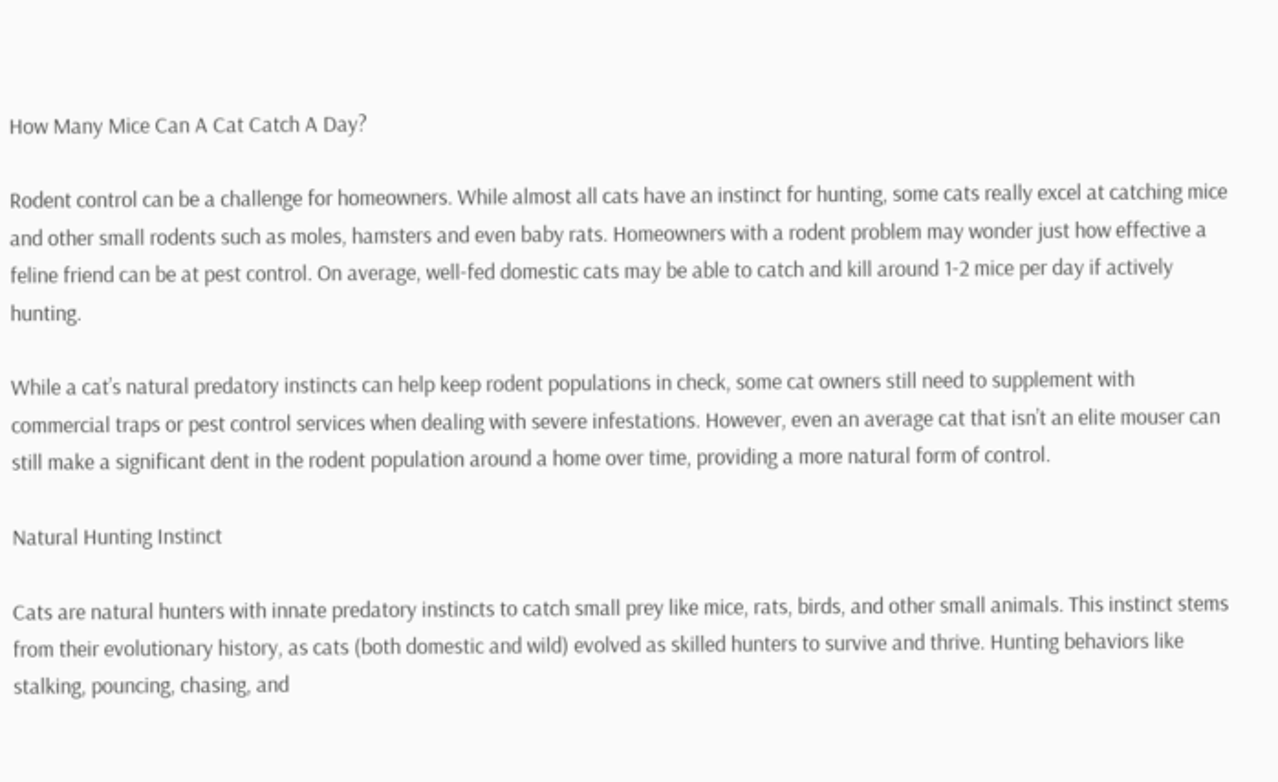How Many Mice Can A Cat Catch A Day?

Rodent control can be a challenge for homeowners. While almost all cats have an instinct for hunting, some cats really excel at catching mice and other small rodents such as moles, hamsters and even baby rats. Homeowners with a rodent problem may wonder just how effective a feline friend can be at pest control. On average, well-fed domestic cats may be able to catch and kill around 1-2 mice per day if actively hunting.

While a cat’s natural predatory instincts can help keep rodent populations in check, some cat owners still need to supplement with commercial traps or pest control services when dealing with severe infestations. However, even an average cat that isn’t an elite mouser can still make a significant dent in the rodent population around a home over time, providing a more natural form of control.

Natural Hunting Instinct

Cats are natural hunters with innate predatory instincts to catch small prey like mice, rats, birds, and other small animals. This instinct stems from their evolutionary history, as cats (both domestic and wild) evolved as skilled hunters to survive and thrive. Hunting behaviors like stalking, pouncing, chasing, and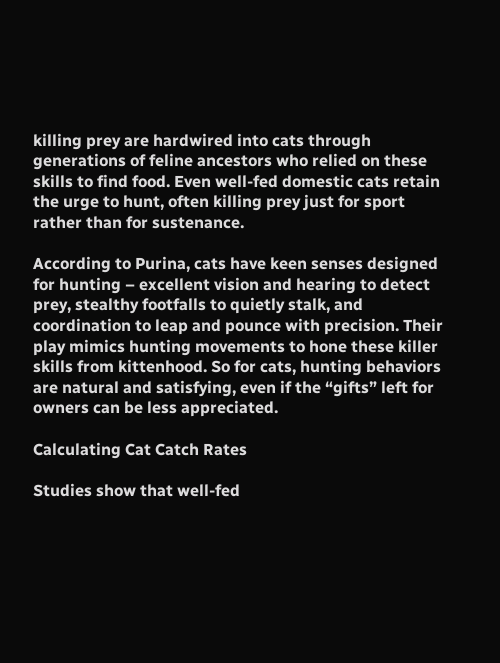killing prey are hardwired into cats through generations of feline ancestors who relied on these skills to find food. Even well-fed domestic cats retain the urge to hunt, often killing prey just for sport rather than for sustenance.

According to Purina, cats have keen senses designed for hunting – excellent vision and hearing to detect prey, stealthy footfalls to quietly stalk, and coordination to leap and pounce with precision. Their play mimics hunting movements to hone these killer skills from kittenhood. So for cats, hunting behaviors are natural and satisfying, even if the “gifts” left for owners can be less appreciated.

Calculating Cat Catch Rates

Studies show that well-fed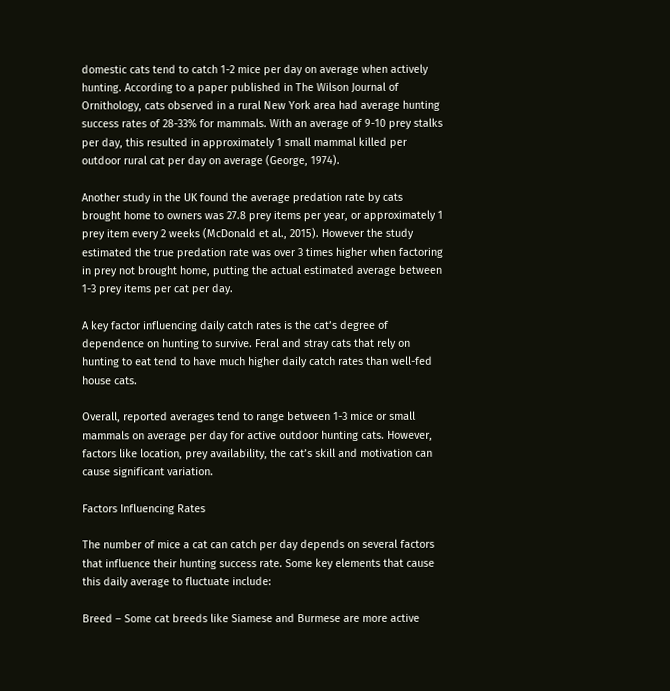domestic cats tend to catch 1-2 mice per day on average when actively hunting. According to a paper published in The Wilson Journal of Ornithology, cats observed in a rural New York area had average hunting success rates of 28-33% for mammals. With an average of 9-10 prey stalks per day, this resulted in approximately 1 small mammal killed per outdoor rural cat per day on average (George, 1974).

Another study in the UK found the average predation rate by cats brought home to owners was 27.8 prey items per year, or approximately 1 prey item every 2 weeks (McDonald et al., 2015). However the study estimated the true predation rate was over 3 times higher when factoring in prey not brought home, putting the actual estimated average between 1-3 prey items per cat per day.

A key factor influencing daily catch rates is the cat’s degree of dependence on hunting to survive. Feral and stray cats that rely on hunting to eat tend to have much higher daily catch rates than well-fed house cats.

Overall, reported averages tend to range between 1-3 mice or small mammals on average per day for active outdoor hunting cats. However, factors like location, prey availability, the cat’s skill and motivation can cause significant variation.

Factors Influencing Rates

The number of mice a cat can catch per day depends on several factors that influence their hunting success rate. Some key elements that cause this daily average to fluctuate include:

Breed – Some cat breeds like Siamese and Burmese are more active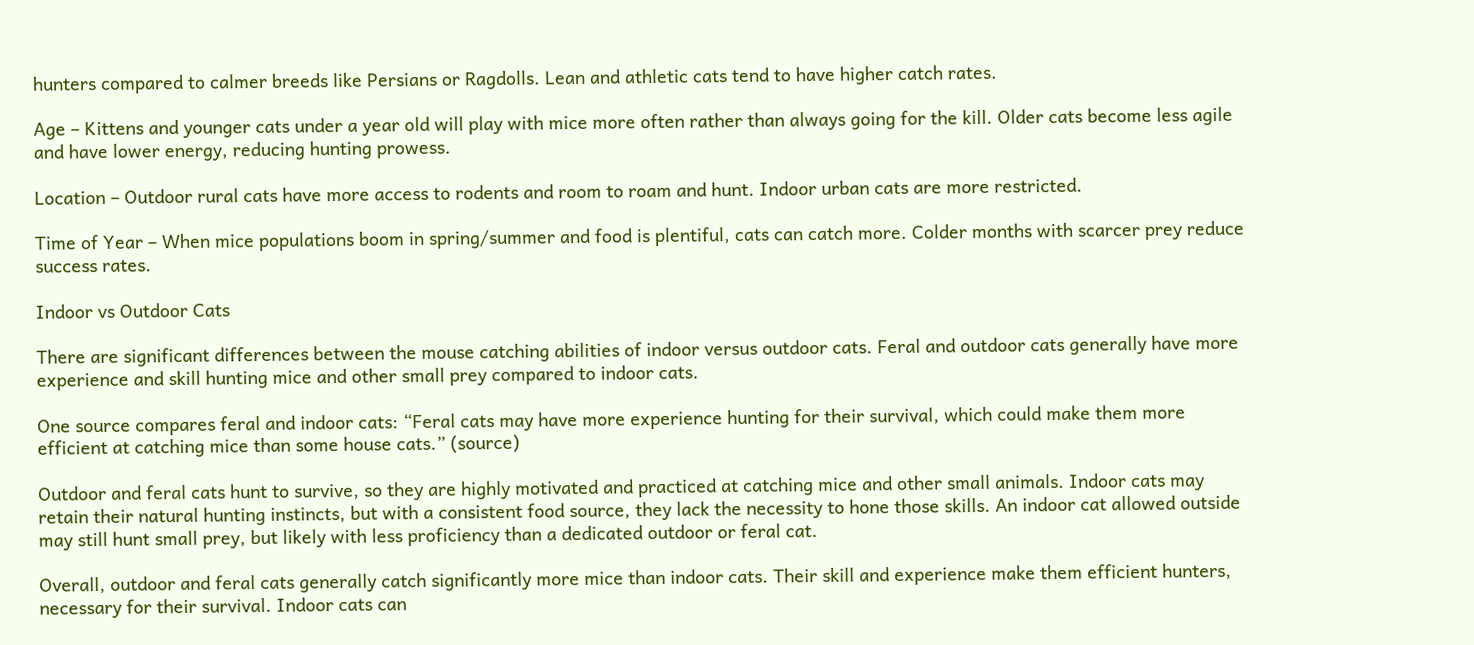hunters compared to calmer breeds like Persians or Ragdolls. Lean and athletic cats tend to have higher catch rates.

Age – Kittens and younger cats under a year old will play with mice more often rather than always going for the kill. Older cats become less agile and have lower energy, reducing hunting prowess.

Location – Outdoor rural cats have more access to rodents and room to roam and hunt. Indoor urban cats are more restricted.

Time of Year – When mice populations boom in spring/summer and food is plentiful, cats can catch more. Colder months with scarcer prey reduce success rates.

Indoor vs Outdoor Cats

There are significant differences between the mouse catching abilities of indoor versus outdoor cats. Feral and outdoor cats generally have more experience and skill hunting mice and other small prey compared to indoor cats.

One source compares feral and indoor cats: “Feral cats may have more experience hunting for their survival, which could make them more efficient at catching mice than some house cats.” (source)

Outdoor and feral cats hunt to survive, so they are highly motivated and practiced at catching mice and other small animals. Indoor cats may retain their natural hunting instincts, but with a consistent food source, they lack the necessity to hone those skills. An indoor cat allowed outside may still hunt small prey, but likely with less proficiency than a dedicated outdoor or feral cat.

Overall, outdoor and feral cats generally catch significantly more mice than indoor cats. Their skill and experience make them efficient hunters, necessary for their survival. Indoor cats can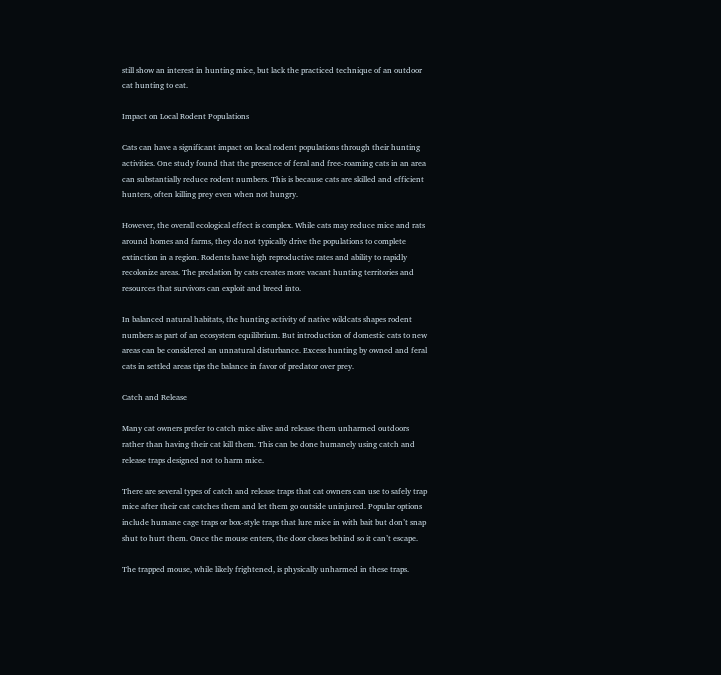still show an interest in hunting mice, but lack the practiced technique of an outdoor cat hunting to eat.

Impact on Local Rodent Populations

Cats can have a significant impact on local rodent populations through their hunting activities. One study found that the presence of feral and free-roaming cats in an area can substantially reduce rodent numbers. This is because cats are skilled and efficient hunters, often killing prey even when not hungry.

However, the overall ecological effect is complex. While cats may reduce mice and rats around homes and farms, they do not typically drive the populations to complete extinction in a region. Rodents have high reproductive rates and ability to rapidly recolonize areas. The predation by cats creates more vacant hunting territories and resources that survivors can exploit and breed into.

In balanced natural habitats, the hunting activity of native wildcats shapes rodent numbers as part of an ecosystem equilibrium. But introduction of domestic cats to new areas can be considered an unnatural disturbance. Excess hunting by owned and feral cats in settled areas tips the balance in favor of predator over prey.

Catch and Release

Many cat owners prefer to catch mice alive and release them unharmed outdoors rather than having their cat kill them. This can be done humanely using catch and release traps designed not to harm mice.

There are several types of catch and release traps that cat owners can use to safely trap mice after their cat catches them and let them go outside uninjured. Popular options include humane cage traps or box-style traps that lure mice in with bait but don’t snap shut to hurt them. Once the mouse enters, the door closes behind so it can’t escape.

The trapped mouse, while likely frightened, is physically unharmed in these traps.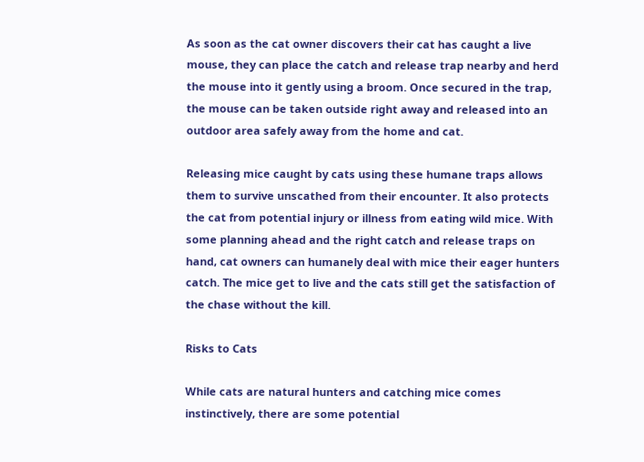As soon as the cat owner discovers their cat has caught a live mouse, they can place the catch and release trap nearby and herd the mouse into it gently using a broom. Once secured in the trap, the mouse can be taken outside right away and released into an outdoor area safely away from the home and cat.

Releasing mice caught by cats using these humane traps allows them to survive unscathed from their encounter. It also protects the cat from potential injury or illness from eating wild mice. With some planning ahead and the right catch and release traps on hand, cat owners can humanely deal with mice their eager hunters catch. The mice get to live and the cats still get the satisfaction of the chase without the kill.

Risks to Cats

While cats are natural hunters and catching mice comes instinctively, there are some potential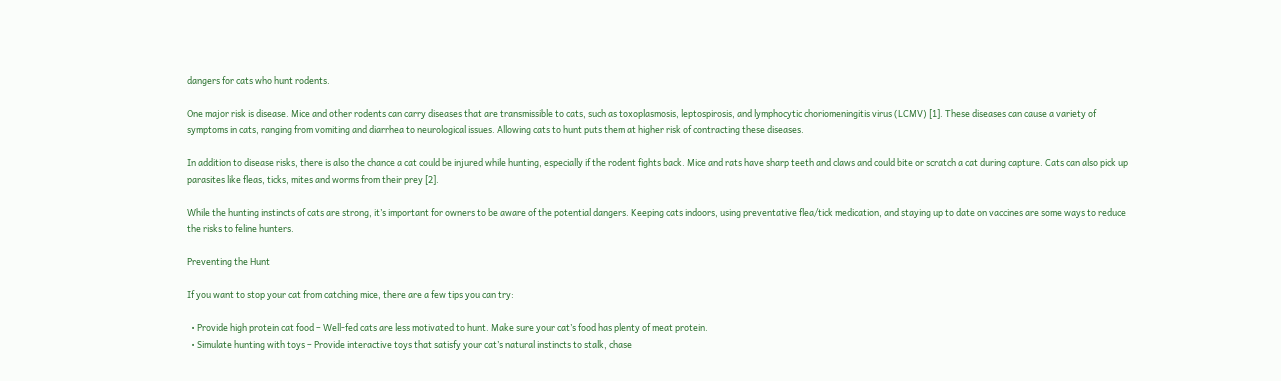dangers for cats who hunt rodents.

One major risk is disease. Mice and other rodents can carry diseases that are transmissible to cats, such as toxoplasmosis, leptospirosis, and lymphocytic choriomeningitis virus (LCMV) [1]. These diseases can cause a variety of symptoms in cats, ranging from vomiting and diarrhea to neurological issues. Allowing cats to hunt puts them at higher risk of contracting these diseases.

In addition to disease risks, there is also the chance a cat could be injured while hunting, especially if the rodent fights back. Mice and rats have sharp teeth and claws and could bite or scratch a cat during capture. Cats can also pick up parasites like fleas, ticks, mites and worms from their prey [2].

While the hunting instincts of cats are strong, it’s important for owners to be aware of the potential dangers. Keeping cats indoors, using preventative flea/tick medication, and staying up to date on vaccines are some ways to reduce the risks to feline hunters.

Preventing the Hunt

If you want to stop your cat from catching mice, there are a few tips you can try:

  • Provide high protein cat food – Well-fed cats are less motivated to hunt. Make sure your cat’s food has plenty of meat protein.
  • Simulate hunting with toys – Provide interactive toys that satisfy your cat’s natural instincts to stalk, chase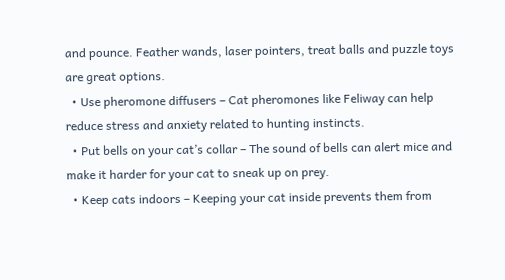and pounce. Feather wands, laser pointers, treat balls and puzzle toys are great options.
  • Use pheromone diffusers – Cat pheromones like Feliway can help reduce stress and anxiety related to hunting instincts.
  • Put bells on your cat’s collar – The sound of bells can alert mice and make it harder for your cat to sneak up on prey.
  • Keep cats indoors – Keeping your cat inside prevents them from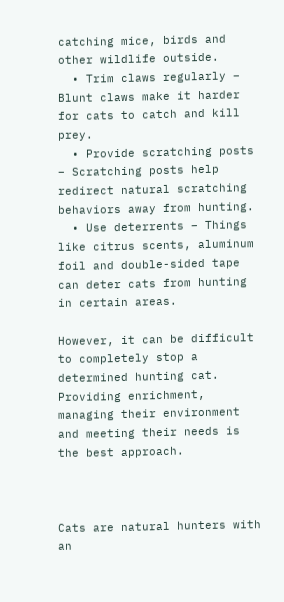catching mice, birds and other wildlife outside.
  • Trim claws regularly – Blunt claws make it harder for cats to catch and kill prey.
  • Provide scratching posts – Scratching posts help redirect natural scratching behaviors away from hunting.
  • Use deterrents – Things like citrus scents, aluminum foil and double-sided tape can deter cats from hunting in certain areas.

However, it can be difficult to completely stop a determined hunting cat. Providing enrichment, managing their environment and meeting their needs is the best approach.



Cats are natural hunters with an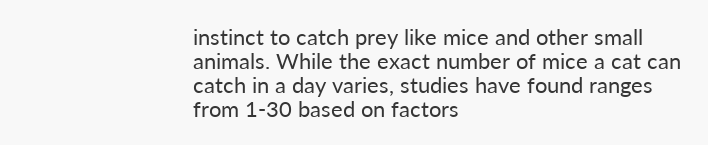instinct to catch prey like mice and other small animals. While the exact number of mice a cat can catch in a day varies, studies have found ranges from 1-30 based on factors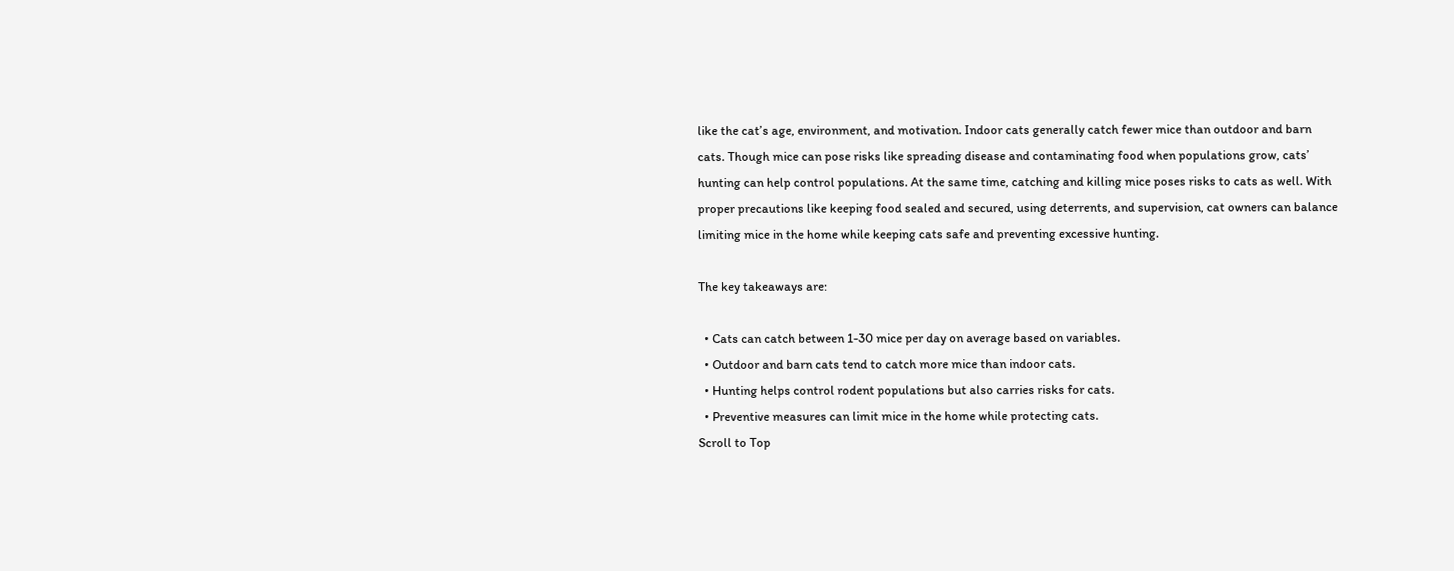like the cat’s age, environment, and motivation. Indoor cats generally catch fewer mice than outdoor and barn cats. Though mice can pose risks like spreading disease and contaminating food when populations grow, cats’ hunting can help control populations. At the same time, catching and killing mice poses risks to cats as well. With proper precautions like keeping food sealed and secured, using deterrents, and supervision, cat owners can balance limiting mice in the home while keeping cats safe and preventing excessive hunting.

The key takeaways are:

  • Cats can catch between 1-30 mice per day on average based on variables.
  • Outdoor and barn cats tend to catch more mice than indoor cats.
  • Hunting helps control rodent populations but also carries risks for cats.
  • Preventive measures can limit mice in the home while protecting cats.
Scroll to Top